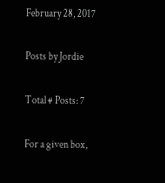February 28, 2017

Posts by Jordie

Total # Posts: 7

For a given box,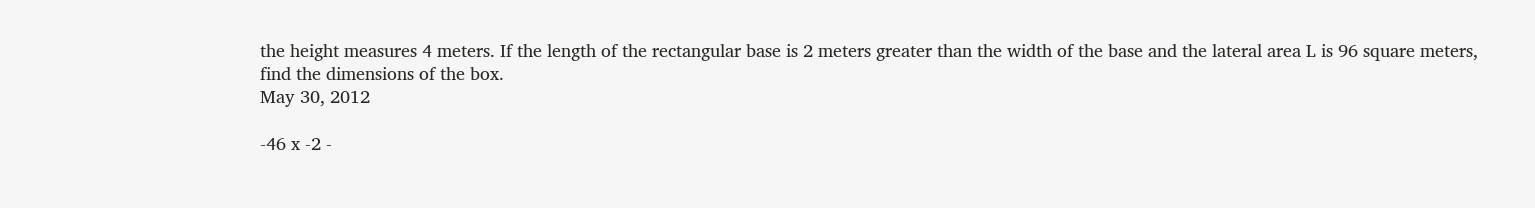the height measures 4 meters. If the length of the rectangular base is 2 meters greater than the width of the base and the lateral area L is 96 square meters, find the dimensions of the box.
May 30, 2012

-46 x -2 -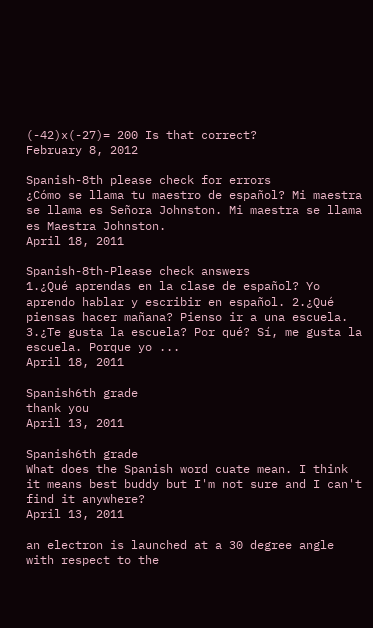(-42)x(-27)= 200 Is that correct?
February 8, 2012

Spanish-8th please check for errors
¿Cómo se llama tu maestro de español? Mi maestra se llama es Señora Johnston. Mi maestra se llama es Maestra Johnston.
April 18, 2011

Spanish-8th-Please check answers
1.¿Qué aprendas en la clase de español? Yo aprendo hablar y escribir en español. 2.¿Qué piensas hacer mañana? Pienso ir a una escuela. 3.¿Te gusta la escuela? Por qué? Sí, me gusta la escuela. Porque yo ...
April 18, 2011

Spanish6th grade
thank you
April 13, 2011

Spanish6th grade
What does the Spanish word cuate mean. I think it means best buddy but I'm not sure and I can't find it anywhere?
April 13, 2011

an electron is launched at a 30 degree angle with respect to the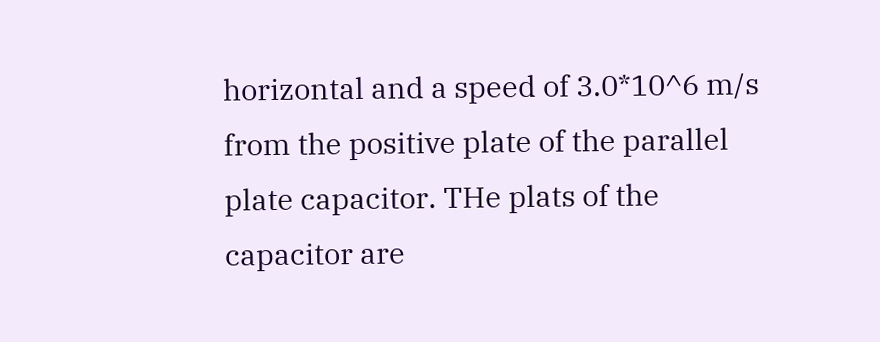horizontal and a speed of 3.0*10^6 m/s from the positive plate of the parallel plate capacitor. THe plats of the capacitor are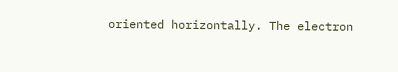oriented horizontally. The electron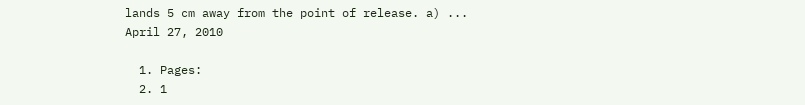lands 5 cm away from the point of release. a) ...
April 27, 2010

  1. Pages:
  2. 1